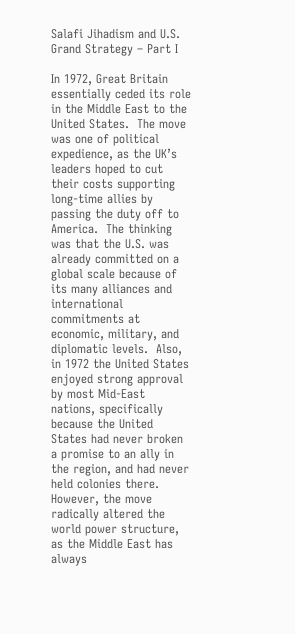Salafi Jihadism and U.S. Grand Strategy – Part I

In 1972, Great Britain essentially ceded its role in the Middle East to the United States.  The move was one of political expedience, as the UK’s leaders hoped to cut their costs supporting long-time allies by passing the duty off to America.  The thinking was that the U.S. was already committed on a global scale because of its many alliances and international commitments at economic, military, and diplomatic levels.  Also, in 1972 the United States enjoyed strong approval by most Mid-East nations, specifically because the United States had never broken a promise to an ally in the region, and had never held colonies there.  However, the move radically altered the world power structure, as the Middle East has always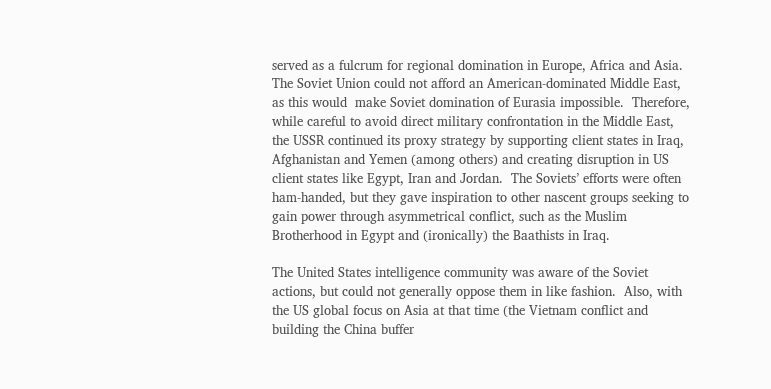served as a fulcrum for regional domination in Europe, Africa and Asia.  The Soviet Union could not afford an American-dominated Middle East, as this would  make Soviet domination of Eurasia impossible.  Therefore, while careful to avoid direct military confrontation in the Middle East, the USSR continued its proxy strategy by supporting client states in Iraq, Afghanistan and Yemen (among others) and creating disruption in US client states like Egypt, Iran and Jordan.  The Soviets’ efforts were often ham-handed, but they gave inspiration to other nascent groups seeking to gain power through asymmetrical conflict, such as the Muslim Brotherhood in Egypt and (ironically) the Baathists in Iraq.

The United States intelligence community was aware of the Soviet actions, but could not generally oppose them in like fashion.  Also, with the US global focus on Asia at that time (the Vietnam conflict and building the China buffer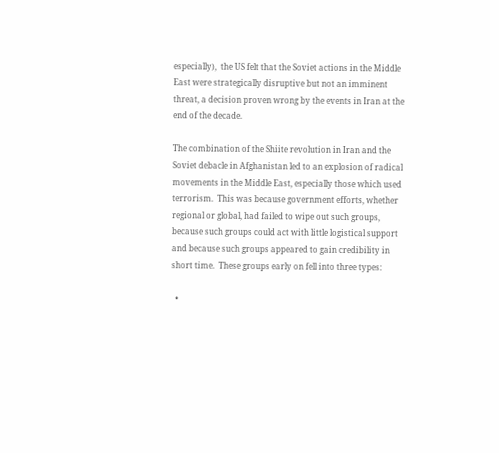especially),  the US felt that the Soviet actions in the Middle East were strategically disruptive but not an imminent threat, a decision proven wrong by the events in Iran at the end of the decade.

The combination of the Shiite revolution in Iran and the Soviet debacle in Afghanistan led to an explosion of radical movements in the Middle East, especially those which used terrorism.  This was because government efforts, whether regional or global, had failed to wipe out such groups, because such groups could act with little logistical support and because such groups appeared to gain credibility in short time.  These groups early on fell into three types:

  •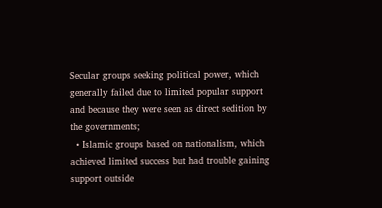Secular groups seeking political power, which generally failed due to limited popular support and because they were seen as direct sedition by the governments;
  • Islamic groups based on nationalism, which achieved limited success but had trouble gaining support outside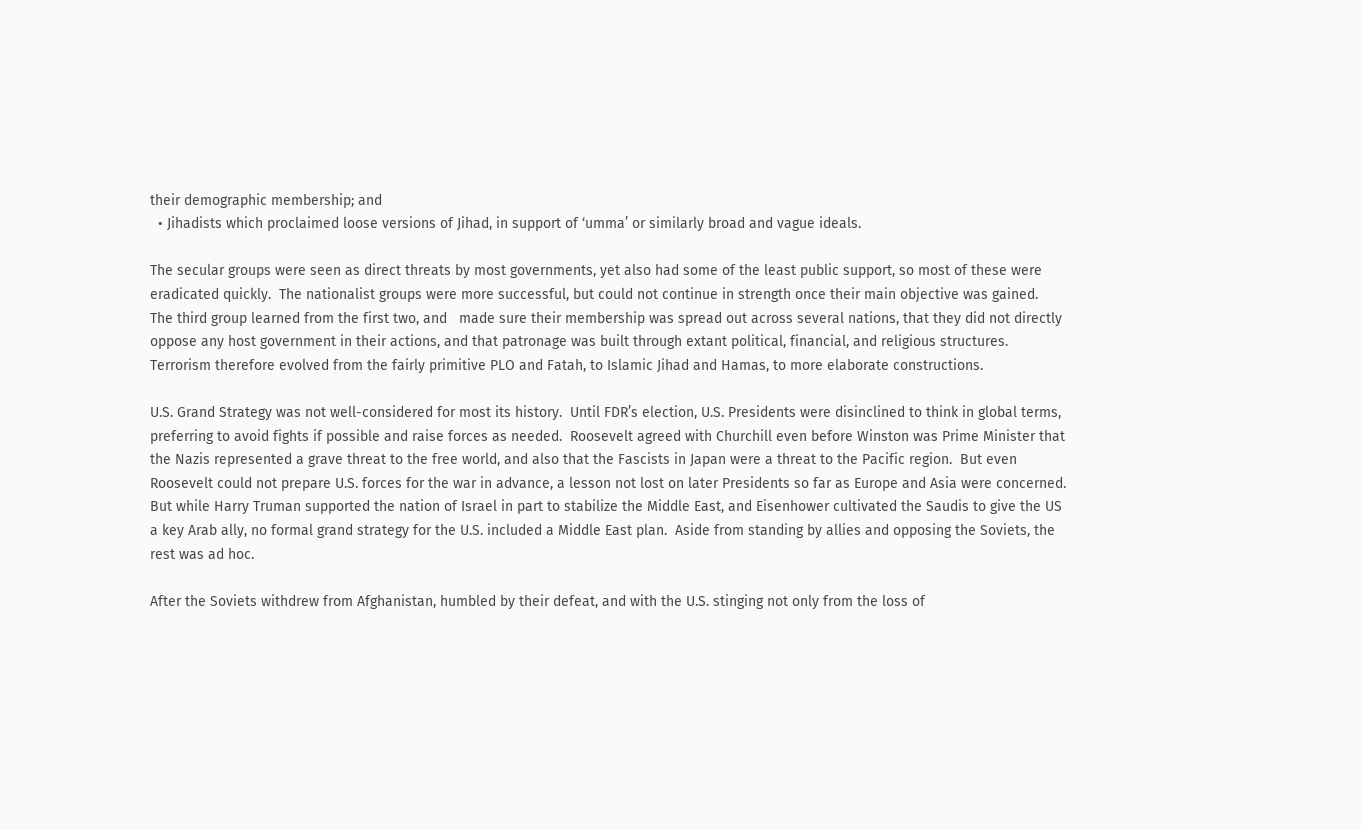their demographic membership; and
  • Jihadists which proclaimed loose versions of Jihad, in support of ‘umma’ or similarly broad and vague ideals.

The secular groups were seen as direct threats by most governments, yet also had some of the least public support, so most of these were eradicated quickly.  The nationalist groups were more successful, but could not continue in strength once their main objective was gained.   The third group learned from the first two, and   made sure their membership was spread out across several nations, that they did not directly oppose any host government in their actions, and that patronage was built through extant political, financial, and religious structures.   Terrorism therefore evolved from the fairly primitive PLO and Fatah, to Islamic Jihad and Hamas, to more elaborate constructions.

U.S. Grand Strategy was not well-considered for most its history.  Until FDR’s election, U.S. Presidents were disinclined to think in global terms, preferring to avoid fights if possible and raise forces as needed.  Roosevelt agreed with Churchill even before Winston was Prime Minister that the Nazis represented a grave threat to the free world, and also that the Fascists in Japan were a threat to the Pacific region.  But even Roosevelt could not prepare U.S. forces for the war in advance, a lesson not lost on later Presidents so far as Europe and Asia were concerned.  But while Harry Truman supported the nation of Israel in part to stabilize the Middle East, and Eisenhower cultivated the Saudis to give the US a key Arab ally, no formal grand strategy for the U.S. included a Middle East plan.  Aside from standing by allies and opposing the Soviets, the rest was ad hoc.

After the Soviets withdrew from Afghanistan, humbled by their defeat, and with the U.S. stinging not only from the loss of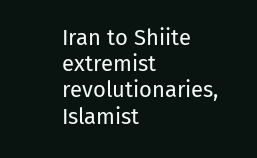Iran to Shiite extremist revolutionaries, Islamist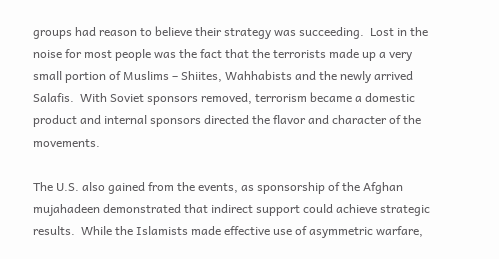groups had reason to believe their strategy was succeeding.  Lost in the noise for most people was the fact that the terrorists made up a very small portion of Muslims – Shiites, Wahhabists and the newly arrived Salafis.  With Soviet sponsors removed, terrorism became a domestic product and internal sponsors directed the flavor and character of the movements.

The U.S. also gained from the events, as sponsorship of the Afghan mujahadeen demonstrated that indirect support could achieve strategic results.  While the Islamists made effective use of asymmetric warfare,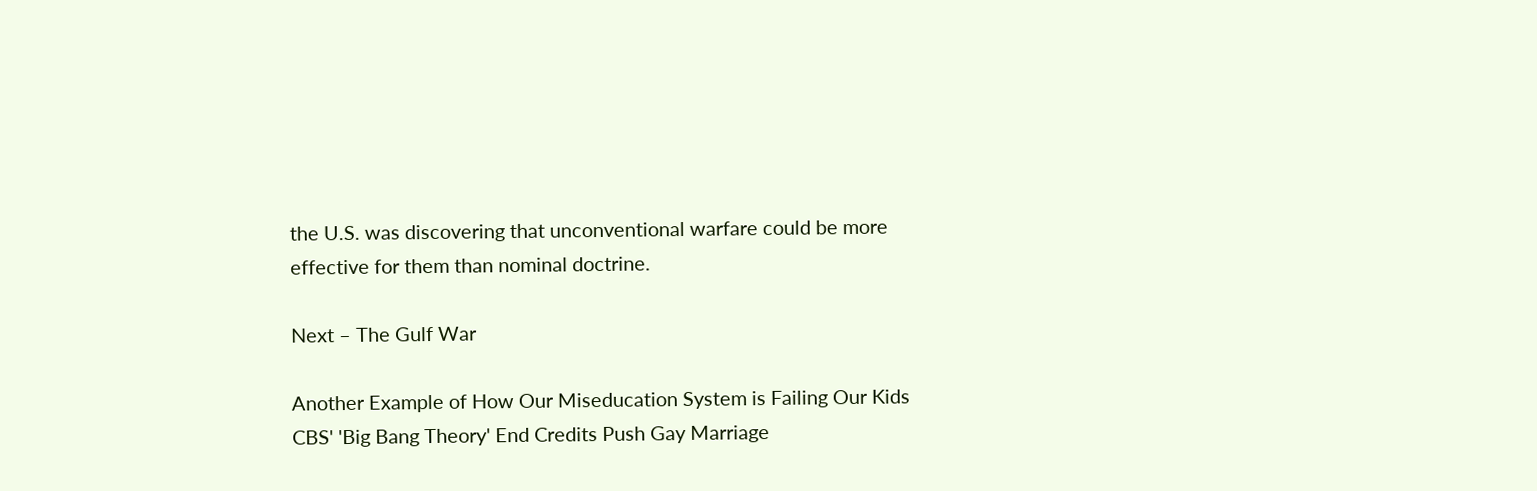the U.S. was discovering that unconventional warfare could be more effective for them than nominal doctrine.

Next – The Gulf War

Another Example of How Our Miseducation System is Failing Our Kids
CBS' 'Big Bang Theory' End Credits Push Gay Marriage